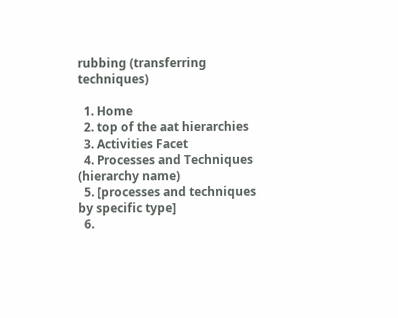rubbing (transferring techniques)

  1. Home
  2. top of the aat hierarchies
  3. Activities Facet
  4. Processes and Techniques (hierarchy name)
  5. [processes and techniques by specific type]
  6.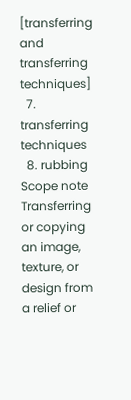[transferring and transferring techniques]
  7. transferring techniques
  8. rubbing
Scope note
Transferring or copying an image, texture, or design from a relief or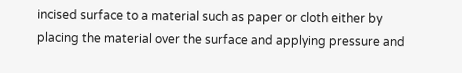incised surface to a material such as paper or cloth either by placing the material over the surface and applying pressure and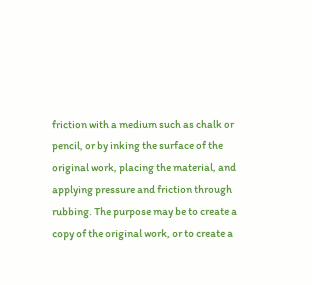friction with a medium such as chalk or pencil, or by inking the surface of the original work, placing the material, and applying pressure and friction through rubbing. The purpose may be to create a copy of the original work, or to create a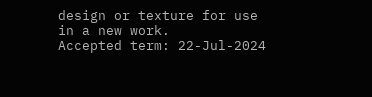design or texture for use in a new work.
Accepted term: 22-Jul-2024